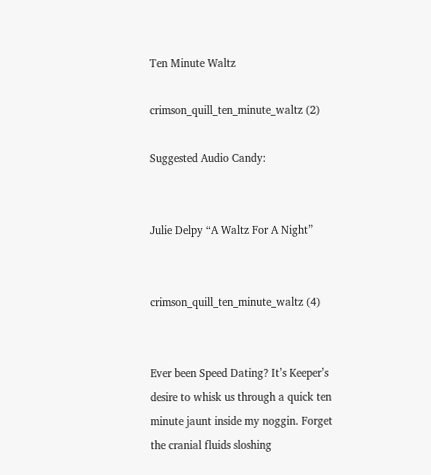Ten Minute Waltz

crimson_quill_ten_minute_waltz (2)

Suggested Audio Candy:


Julie Delpy “A Waltz For A Night”


crimson_quill_ten_minute_waltz (4)


Ever been Speed Dating? It’s Keeper’s desire to whisk us through a quick ten minute jaunt inside my noggin. Forget the cranial fluids sloshing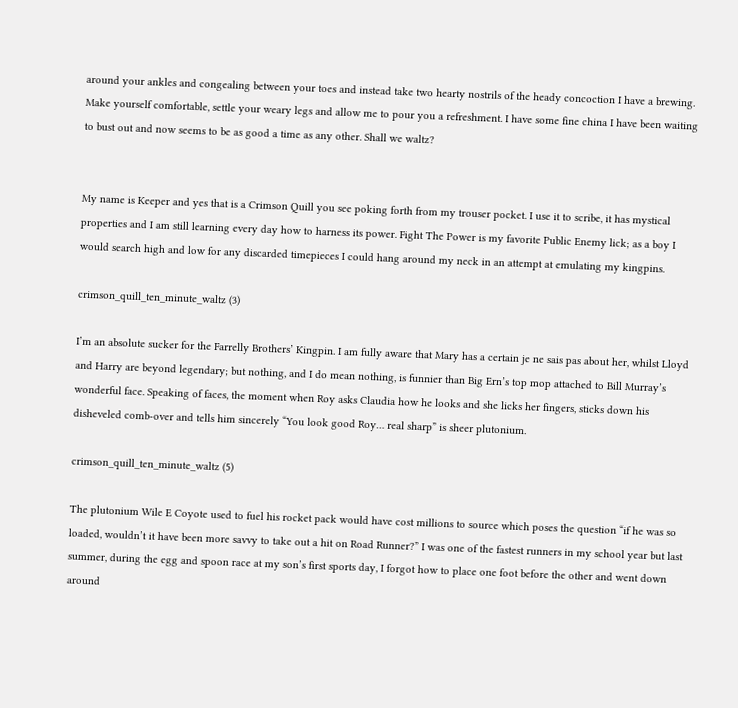around your ankles and congealing between your toes and instead take two hearty nostrils of the heady concoction I have a brewing. Make yourself comfortable, settle your weary legs and allow me to pour you a refreshment. I have some fine china I have been waiting to bust out and now seems to be as good a time as any other. Shall we waltz?


My name is Keeper and yes that is a Crimson Quill you see poking forth from my trouser pocket. I use it to scribe, it has mystical properties and I am still learning every day how to harness its power. Fight The Power is my favorite Public Enemy lick; as a boy I would search high and low for any discarded timepieces I could hang around my neck in an attempt at emulating my kingpins.

crimson_quill_ten_minute_waltz (3)

I’m an absolute sucker for the Farrelly Brothers’ Kingpin. I am fully aware that Mary has a certain je ne sais pas about her, whilst Lloyd and Harry are beyond legendary; but nothing, and I do mean nothing, is funnier than Big Ern’s top mop attached to Bill Murray’s wonderful face. Speaking of faces, the moment when Roy asks Claudia how he looks and she licks her fingers, sticks down his disheveled comb-over and tells him sincerely “You look good Roy… real sharp” is sheer plutonium.

crimson_quill_ten_minute_waltz (5)

The plutonium Wile E Coyote used to fuel his rocket pack would have cost millions to source which poses the question “if he was so loaded, wouldn’t it have been more savvy to take out a hit on Road Runner?” I was one of the fastest runners in my school year but last summer, during the egg and spoon race at my son’s first sports day, I forgot how to place one foot before the other and went down around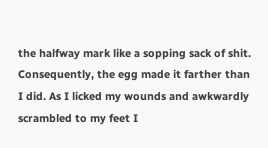the halfway mark like a sopping sack of shit. Consequently, the egg made it farther than I did. As I licked my wounds and awkwardly scrambled to my feet I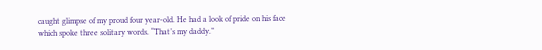caught glimpse of my proud four year-old. He had a look of pride on his face which spoke three solitary words. “That’s my daddy.”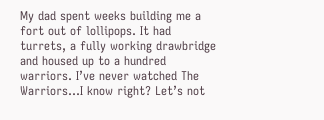My dad spent weeks building me a fort out of lollipops. It had turrets, a fully working drawbridge and housed up to a hundred warriors. I’ve never watched The Warriors…I know right? Let’s not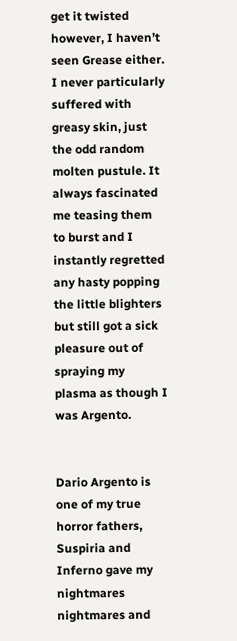get it twisted however, I haven’t seen Grease either. I never particularly suffered with greasy skin, just the odd random molten pustule. It always fascinated me teasing them to burst and I instantly regretted any hasty popping the little blighters but still got a sick pleasure out of spraying my plasma as though I was Argento.


Dario Argento is one of my true horror fathers, Suspiria and Inferno gave my nightmares nightmares and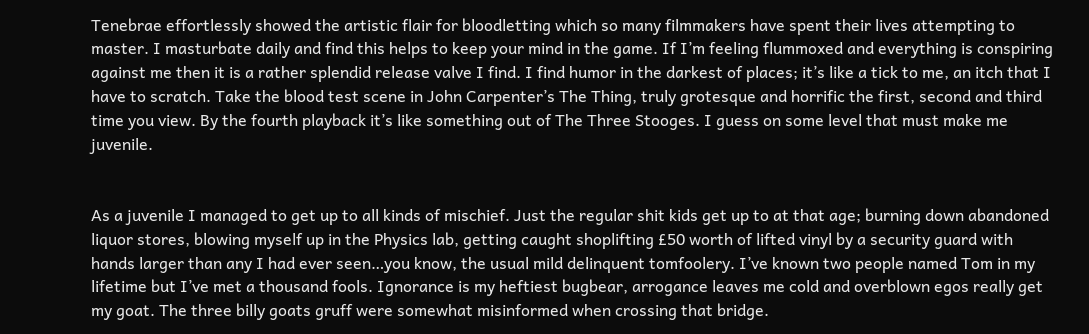Tenebrae effortlessly showed the artistic flair for bloodletting which so many filmmakers have spent their lives attempting to master. I masturbate daily and find this helps to keep your mind in the game. If I’m feeling flummoxed and everything is conspiring against me then it is a rather splendid release valve I find. I find humor in the darkest of places; it’s like a tick to me, an itch that I have to scratch. Take the blood test scene in John Carpenter’s The Thing, truly grotesque and horrific the first, second and third time you view. By the fourth playback it’s like something out of The Three Stooges. I guess on some level that must make me juvenile.


As a juvenile I managed to get up to all kinds of mischief. Just the regular shit kids get up to at that age; burning down abandoned liquor stores, blowing myself up in the Physics lab, getting caught shoplifting £50 worth of lifted vinyl by a security guard with hands larger than any I had ever seen…you know, the usual mild delinquent tomfoolery. I’ve known two people named Tom in my lifetime but I’ve met a thousand fools. Ignorance is my heftiest bugbear, arrogance leaves me cold and overblown egos really get my goat. The three billy goats gruff were somewhat misinformed when crossing that bridge.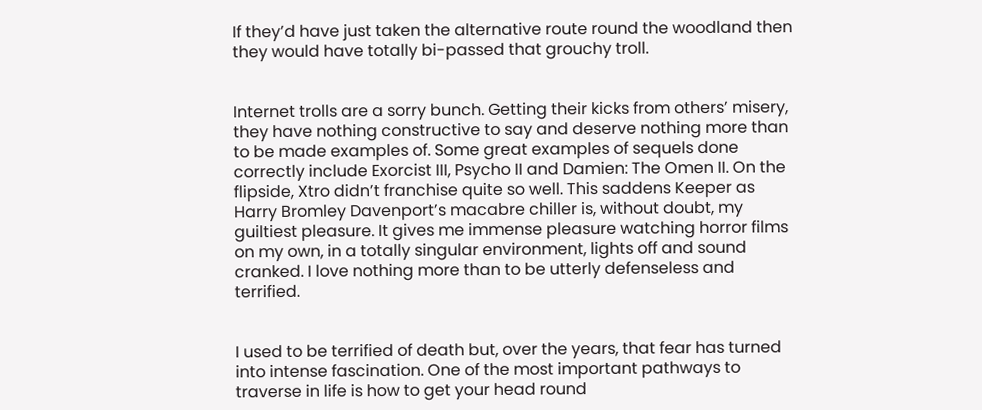If they’d have just taken the alternative route round the woodland then they would have totally bi-passed that grouchy troll.


Internet trolls are a sorry bunch. Getting their kicks from others’ misery, they have nothing constructive to say and deserve nothing more than to be made examples of. Some great examples of sequels done correctly include Exorcist III, Psycho II and Damien: The Omen II. On the flipside, Xtro didn’t franchise quite so well. This saddens Keeper as Harry Bromley Davenport’s macabre chiller is, without doubt, my guiltiest pleasure. It gives me immense pleasure watching horror films on my own, in a totally singular environment, lights off and sound cranked. I love nothing more than to be utterly defenseless and terrified.


I used to be terrified of death but, over the years, that fear has turned into intense fascination. One of the most important pathways to traverse in life is how to get your head round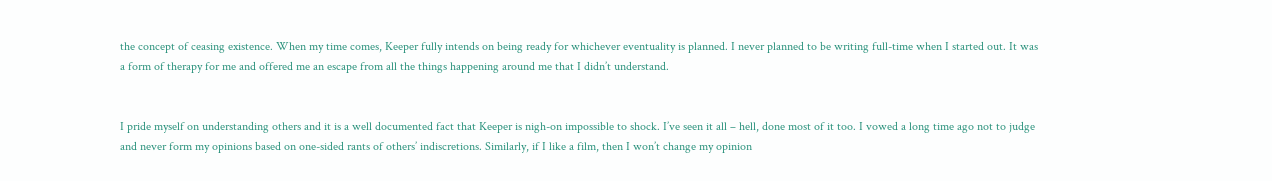the concept of ceasing existence. When my time comes, Keeper fully intends on being ready for whichever eventuality is planned. I never planned to be writing full-time when I started out. It was a form of therapy for me and offered me an escape from all the things happening around me that I didn’t understand.


I pride myself on understanding others and it is a well documented fact that Keeper is nigh-on impossible to shock. I’ve seen it all – hell, done most of it too. I vowed a long time ago not to judge and never form my opinions based on one-sided rants of others’ indiscretions. Similarly, if I like a film, then I won’t change my opinion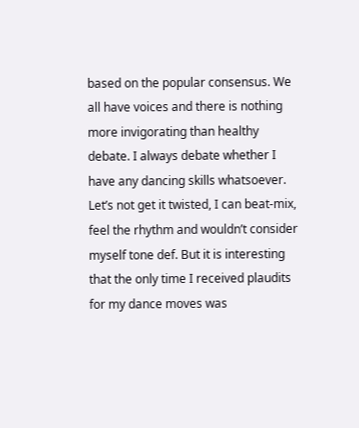based on the popular consensus. We all have voices and there is nothing more invigorating than healthy debate. I always debate whether I have any dancing skills whatsoever. Let’s not get it twisted, I can beat-mix, feel the rhythm and wouldn’t consider myself tone def. But it is interesting that the only time I received plaudits for my dance moves was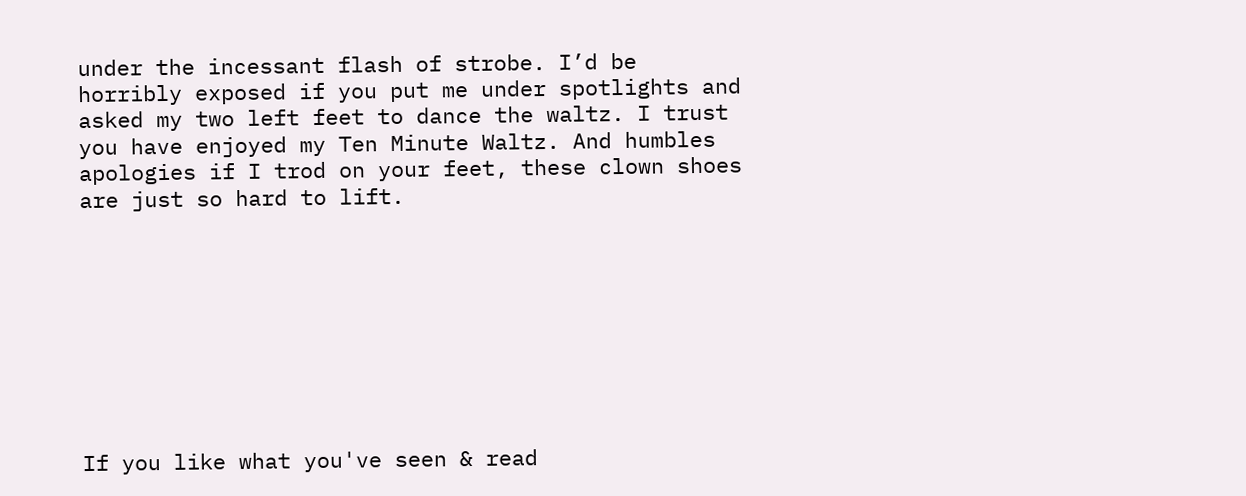under the incessant flash of strobe. I’d be horribly exposed if you put me under spotlights and asked my two left feet to dance the waltz. I trust you have enjoyed my Ten Minute Waltz. And humbles apologies if I trod on your feet, these clown shoes are just so hard to lift.









If you like what you've seen & read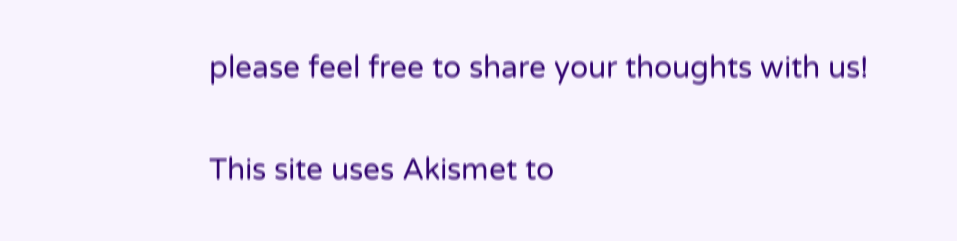please feel free to share your thoughts with us!

This site uses Akismet to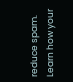reduce spam. Learn how your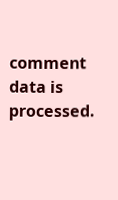comment data is processed.